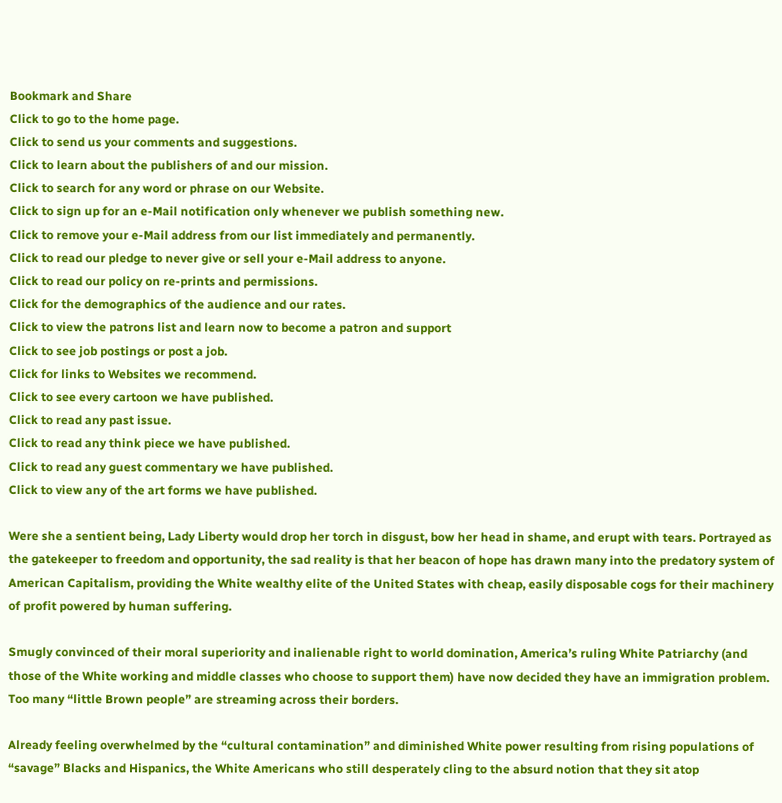Bookmark and Share
Click to go to the home page.
Click to send us your comments and suggestions.
Click to learn about the publishers of and our mission.
Click to search for any word or phrase on our Website.
Click to sign up for an e-Mail notification only whenever we publish something new.
Click to remove your e-Mail address from our list immediately and permanently.
Click to read our pledge to never give or sell your e-Mail address to anyone.
Click to read our policy on re-prints and permissions.
Click for the demographics of the audience and our rates.
Click to view the patrons list and learn now to become a patron and support
Click to see job postings or post a job.
Click for links to Websites we recommend.
Click to see every cartoon we have published.
Click to read any past issue.
Click to read any think piece we have published.
Click to read any guest commentary we have published.
Click to view any of the art forms we have published.

Were she a sentient being, Lady Liberty would drop her torch in disgust, bow her head in shame, and erupt with tears. Portrayed as the gatekeeper to freedom and opportunity, the sad reality is that her beacon of hope has drawn many into the predatory system of American Capitalism, providing the White wealthy elite of the United States with cheap, easily disposable cogs for their machinery of profit powered by human suffering.

Smugly convinced of their moral superiority and inalienable right to world domination, America’s ruling White Patriarchy (and those of the White working and middle classes who choose to support them) have now decided they have an immigration problem. Too many “little Brown people” are streaming across their borders.

Already feeling overwhelmed by the “cultural contamination” and diminished White power resulting from rising populations of “savage” Blacks and Hispanics, the White Americans who still desperately cling to the absurd notion that they sit atop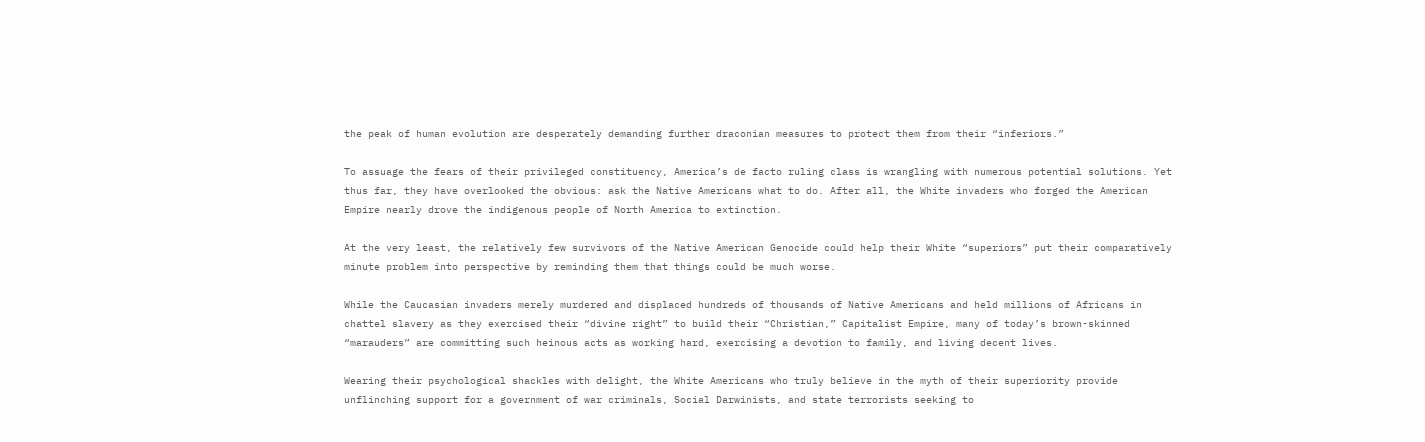the peak of human evolution are desperately demanding further draconian measures to protect them from their “inferiors.”

To assuage the fears of their privileged constituency, America’s de facto ruling class is wrangling with numerous potential solutions. Yet thus far, they have overlooked the obvious: ask the Native Americans what to do. After all, the White invaders who forged the American Empire nearly drove the indigenous people of North America to extinction.

At the very least, the relatively few survivors of the Native American Genocide could help their White “superiors” put their comparatively minute problem into perspective by reminding them that things could be much worse.

While the Caucasian invaders merely murdered and displaced hundreds of thousands of Native Americans and held millions of Africans in chattel slavery as they exercised their “divine right” to build their “Christian,” Capitalist Empire, many of today’s brown-skinned “marauders” are committing such heinous acts as working hard, exercising a devotion to family, and living decent lives.

Wearing their psychological shackles with delight, the White Americans who truly believe in the myth of their superiority provide unflinching support for a government of war criminals, Social Darwinists, and state terrorists seeking to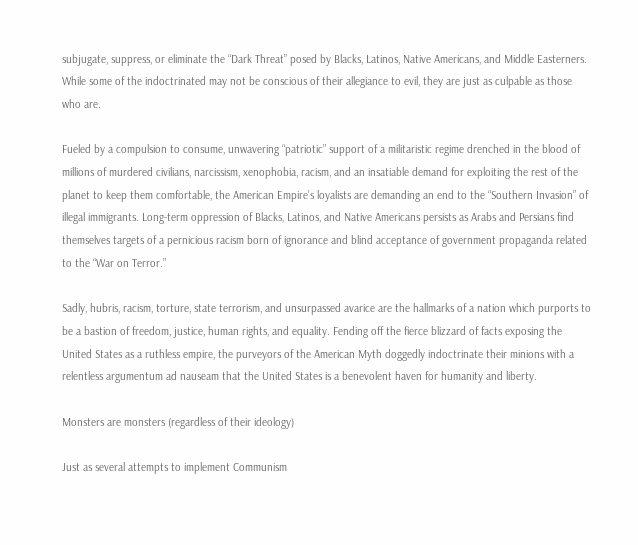subjugate, suppress, or eliminate the “Dark Threat” posed by Blacks, Latinos, Native Americans, and Middle Easterners. While some of the indoctrinated may not be conscious of their allegiance to evil, they are just as culpable as those who are.

Fueled by a compulsion to consume, unwavering “patriotic” support of a militaristic regime drenched in the blood of millions of murdered civilians, narcissism, xenophobia, racism, and an insatiable demand for exploiting the rest of the planet to keep them comfortable, the American Empire’s loyalists are demanding an end to the “Southern Invasion” of illegal immigrants. Long-term oppression of Blacks, Latinos, and Native Americans persists as Arabs and Persians find themselves targets of a pernicious racism born of ignorance and blind acceptance of government propaganda related to the “War on Terror.”

Sadly, hubris, racism, torture, state terrorism, and unsurpassed avarice are the hallmarks of a nation which purports to be a bastion of freedom, justice, human rights, and equality. Fending off the fierce blizzard of facts exposing the United States as a ruthless empire, the purveyors of the American Myth doggedly indoctrinate their minions with a relentless argumentum ad nauseam that the United States is a benevolent haven for humanity and liberty.

Monsters are monsters (regardless of their ideology)

Just as several attempts to implement Communism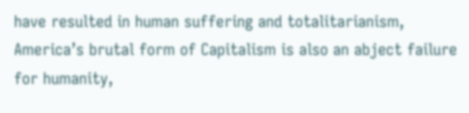have resulted in human suffering and totalitarianism, America’s brutal form of Capitalism is also an abject failure for humanity,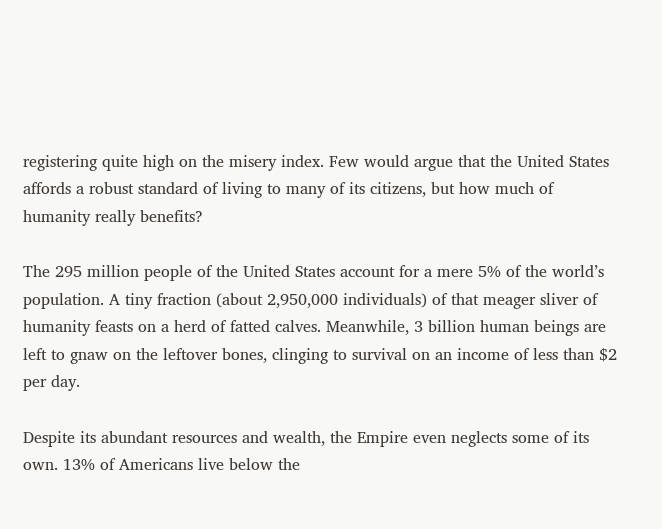registering quite high on the misery index. Few would argue that the United States affords a robust standard of living to many of its citizens, but how much of humanity really benefits?

The 295 million people of the United States account for a mere 5% of the world’s population. A tiny fraction (about 2,950,000 individuals) of that meager sliver of humanity feasts on a herd of fatted calves. Meanwhile, 3 billion human beings are left to gnaw on the leftover bones, clinging to survival on an income of less than $2 per day.

Despite its abundant resources and wealth, the Empire even neglects some of its own. 13% of Americans live below the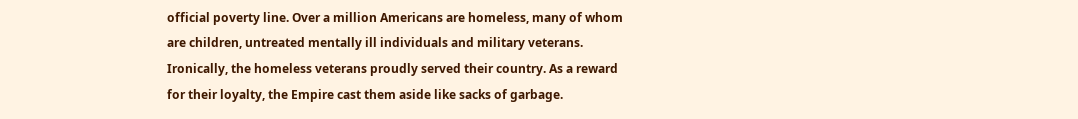official poverty line. Over a million Americans are homeless, many of whom are children, untreated mentally ill individuals and military veterans. Ironically, the homeless veterans proudly served their country. As a reward for their loyalty, the Empire cast them aside like sacks of garbage.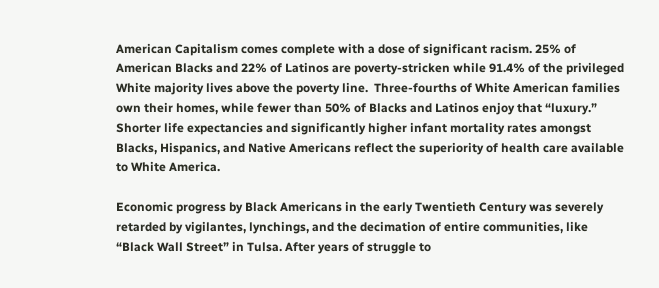American Capitalism comes complete with a dose of significant racism. 25% of American Blacks and 22% of Latinos are poverty-stricken while 91.4% of the privileged White majority lives above the poverty line.  Three-fourths of White American families own their homes, while fewer than 50% of Blacks and Latinos enjoy that “luxury.”  Shorter life expectancies and significantly higher infant mortality rates amongst Blacks, Hispanics, and Native Americans reflect the superiority of health care available to White America.

Economic progress by Black Americans in the early Twentieth Century was severely retarded by vigilantes, lynchings, and the decimation of entire communities, like “Black Wall Street” in Tulsa. After years of struggle to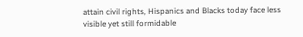attain civil rights, Hispanics and Blacks today face less visible yet still formidable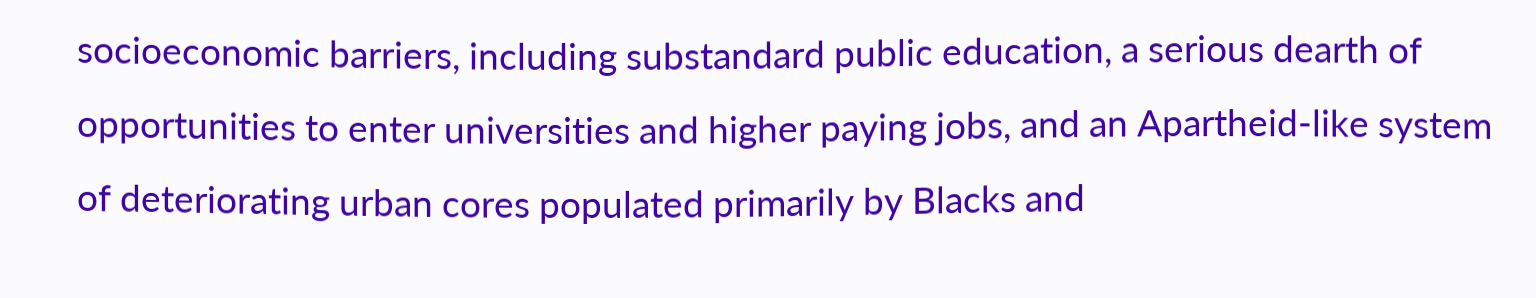socioeconomic barriers, including substandard public education, a serious dearth of opportunities to enter universities and higher paying jobs, and an Apartheid-like system of deteriorating urban cores populated primarily by Blacks and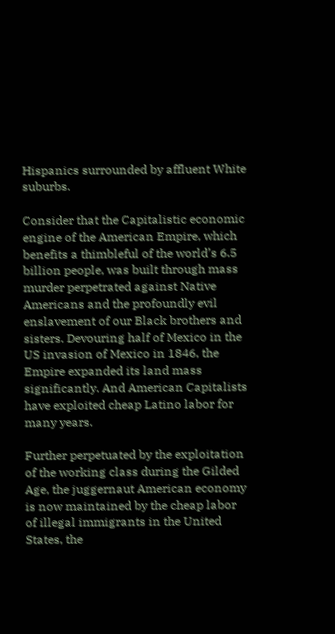Hispanics surrounded by affluent White suburbs.

Consider that the Capitalistic economic engine of the American Empire, which benefits a thimbleful of the world’s 6.5 billion people, was built through mass murder perpetrated against Native Americans and the profoundly evil enslavement of our Black brothers and sisters. Devouring half of Mexico in the US invasion of Mexico in 1846, the Empire expanded its land mass significantly. And American Capitalists have exploited cheap Latino labor for many years.

Further perpetuated by the exploitation of the working class during the Gilded Age, the juggernaut American economy is now maintained by the cheap labor of illegal immigrants in the United States, the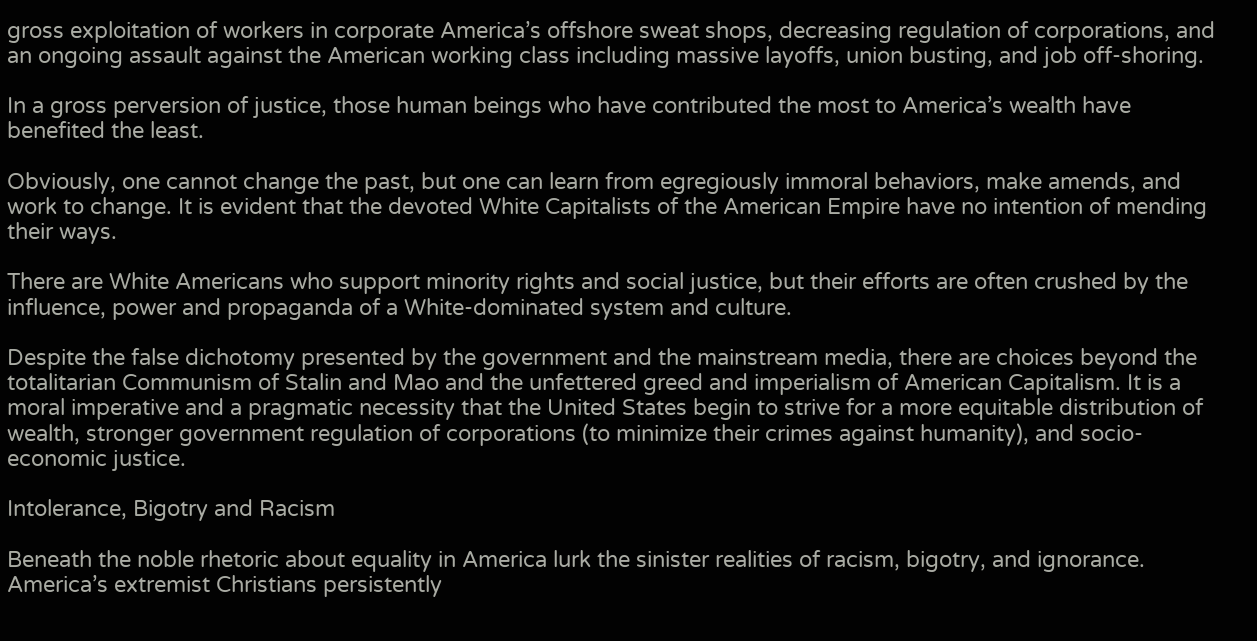gross exploitation of workers in corporate America’s offshore sweat shops, decreasing regulation of corporations, and an ongoing assault against the American working class including massive layoffs, union busting, and job off-shoring.

In a gross perversion of justice, those human beings who have contributed the most to America’s wealth have benefited the least.

Obviously, one cannot change the past, but one can learn from egregiously immoral behaviors, make amends, and work to change. It is evident that the devoted White Capitalists of the American Empire have no intention of mending their ways.

There are White Americans who support minority rights and social justice, but their efforts are often crushed by the influence, power and propaganda of a White-dominated system and culture.

Despite the false dichotomy presented by the government and the mainstream media, there are choices beyond the totalitarian Communism of Stalin and Mao and the unfettered greed and imperialism of American Capitalism. It is a moral imperative and a pragmatic necessity that the United States begin to strive for a more equitable distribution of wealth, stronger government regulation of corporations (to minimize their crimes against humanity), and socio-economic justice.

Intolerance, Bigotry and Racism

Beneath the noble rhetoric about equality in America lurk the sinister realities of racism, bigotry, and ignorance. America’s extremist Christians persistently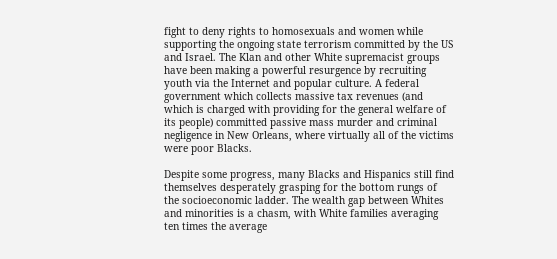fight to deny rights to homosexuals and women while supporting the ongoing state terrorism committed by the US and Israel. The Klan and other White supremacist groups have been making a powerful resurgence by recruiting youth via the Internet and popular culture. A federal government which collects massive tax revenues (and which is charged with providing for the general welfare of its people) committed passive mass murder and criminal negligence in New Orleans, where virtually all of the victims were poor Blacks.

Despite some progress, many Blacks and Hispanics still find themselves desperately grasping for the bottom rungs of the socioeconomic ladder. The wealth gap between Whites and minorities is a chasm, with White families averaging ten times the average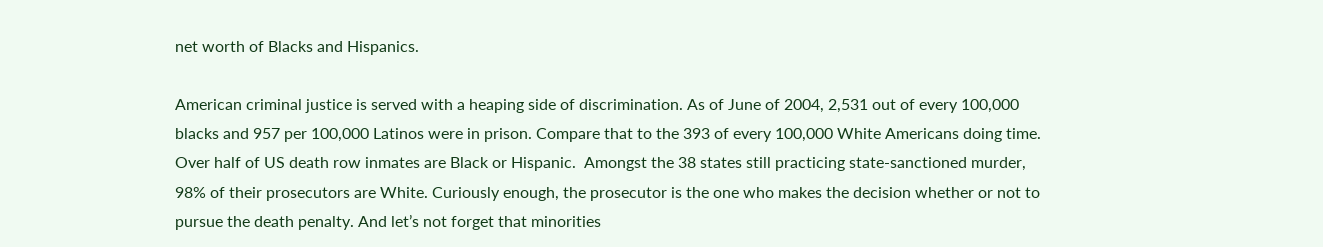net worth of Blacks and Hispanics.

American criminal justice is served with a heaping side of discrimination. As of June of 2004, 2,531 out of every 100,000 blacks and 957 per 100,000 Latinos were in prison. Compare that to the 393 of every 100,000 White Americans doing time. Over half of US death row inmates are Black or Hispanic.  Amongst the 38 states still practicing state-sanctioned murder, 98% of their prosecutors are White. Curiously enough, the prosecutor is the one who makes the decision whether or not to pursue the death penalty. And let’s not forget that minorities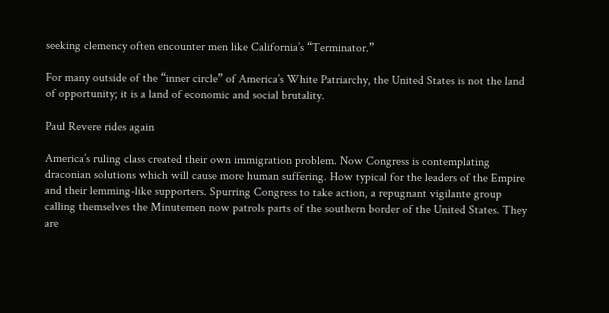seeking clemency often encounter men like California’s “Terminator.”

For many outside of the “inner circle” of America’s White Patriarchy, the United States is not the land of opportunity; it is a land of economic and social brutality.

Paul Revere rides again

America’s ruling class created their own immigration problem. Now Congress is contemplating draconian solutions which will cause more human suffering. How typical for the leaders of the Empire and their lemming-like supporters. Spurring Congress to take action, a repugnant vigilante group calling themselves the Minutemen now patrols parts of the southern border of the United States. They are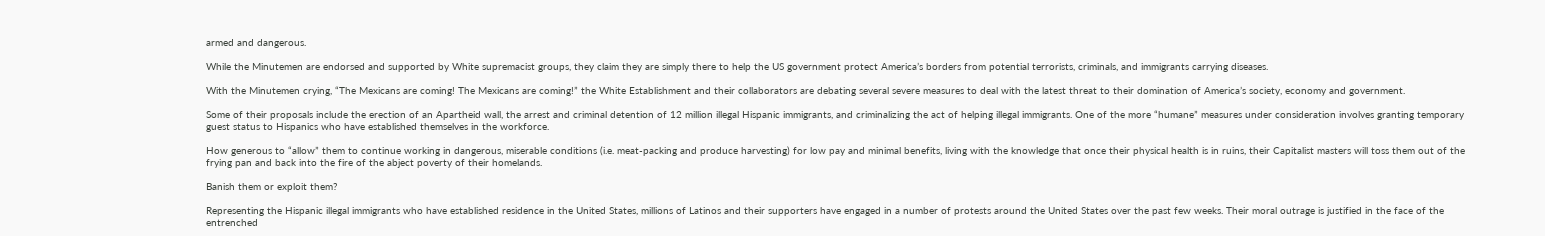armed and dangerous.

While the Minutemen are endorsed and supported by White supremacist groups, they claim they are simply there to help the US government protect America’s borders from potential terrorists, criminals, and immigrants carrying diseases.

With the Minutemen crying, “The Mexicans are coming! The Mexicans are coming!” the White Establishment and their collaborators are debating several severe measures to deal with the latest threat to their domination of America’s society, economy and government.

Some of their proposals include the erection of an Apartheid wall, the arrest and criminal detention of 12 million illegal Hispanic immigrants, and criminalizing the act of helping illegal immigrants. One of the more “humane” measures under consideration involves granting temporary guest status to Hispanics who have established themselves in the workforce.

How generous to “allow” them to continue working in dangerous, miserable conditions (i.e. meat-packing and produce harvesting) for low pay and minimal benefits, living with the knowledge that once their physical health is in ruins, their Capitalist masters will toss them out of the frying pan and back into the fire of the abject poverty of their homelands.

Banish them or exploit them?

Representing the Hispanic illegal immigrants who have established residence in the United States, millions of Latinos and their supporters have engaged in a number of protests around the United States over the past few weeks. Their moral outrage is justified in the face of the entrenched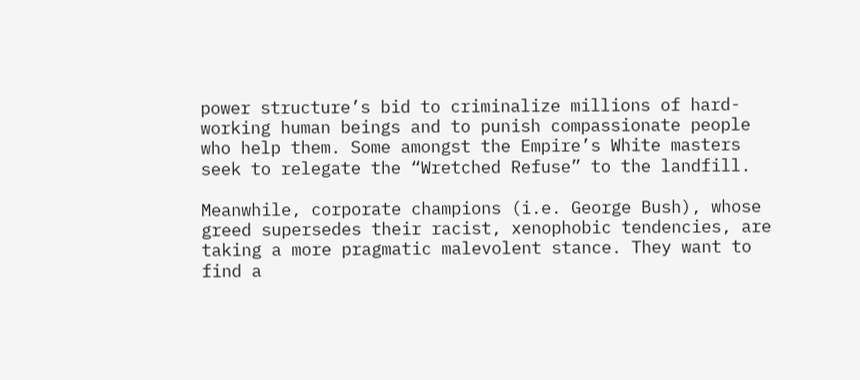power structure’s bid to criminalize millions of hard-working human beings and to punish compassionate people who help them. Some amongst the Empire’s White masters seek to relegate the “Wretched Refuse” to the landfill.

Meanwhile, corporate champions (i.e. George Bush), whose greed supersedes their racist, xenophobic tendencies, are taking a more pragmatic malevolent stance. They want to find a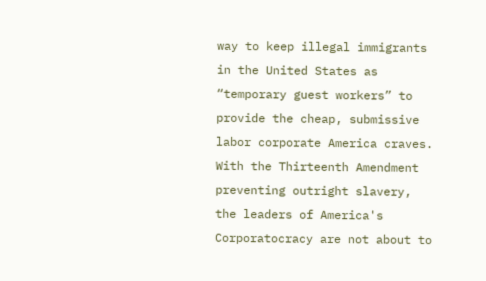way to keep illegal immigrants in the United States as “temporary guest workers” to provide the cheap, submissive labor corporate America craves. With the Thirteenth Amendment preventing outright slavery, the leaders of America's Corporatocracy are not about to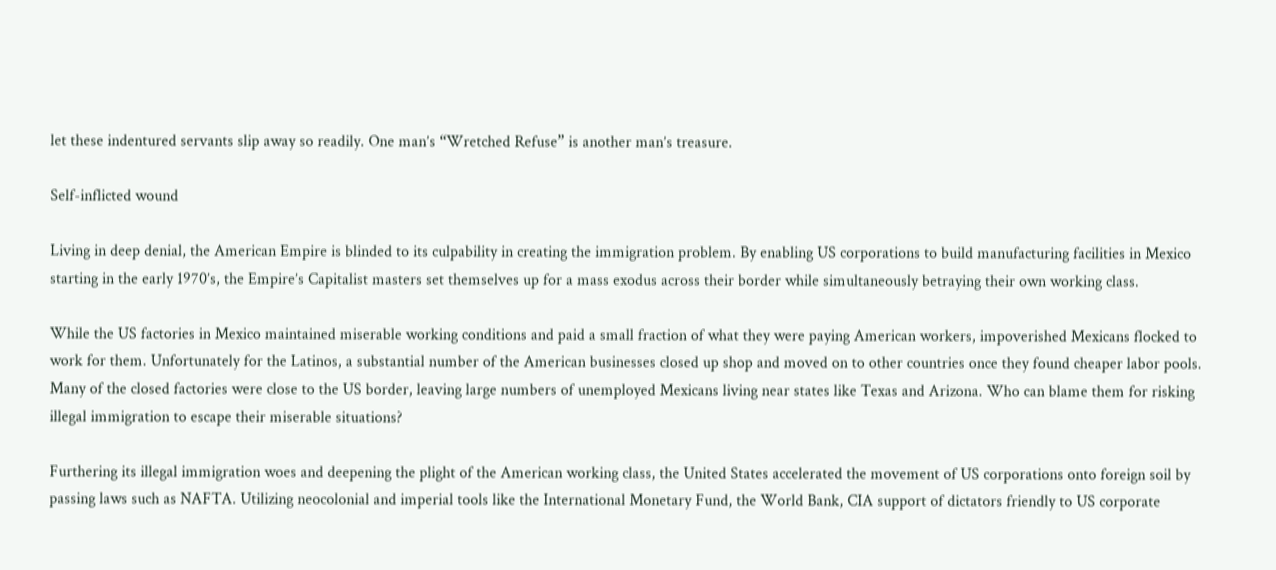let these indentured servants slip away so readily. One man’s “Wretched Refuse” is another man’s treasure.

Self-inflicted wound

Living in deep denial, the American Empire is blinded to its culpability in creating the immigration problem. By enabling US corporations to build manufacturing facilities in Mexico starting in the early 1970’s, the Empire’s Capitalist masters set themselves up for a mass exodus across their border while simultaneously betraying their own working class.

While the US factories in Mexico maintained miserable working conditions and paid a small fraction of what they were paying American workers, impoverished Mexicans flocked to work for them. Unfortunately for the Latinos, a substantial number of the American businesses closed up shop and moved on to other countries once they found cheaper labor pools. Many of the closed factories were close to the US border, leaving large numbers of unemployed Mexicans living near states like Texas and Arizona. Who can blame them for risking illegal immigration to escape their miserable situations?

Furthering its illegal immigration woes and deepening the plight of the American working class, the United States accelerated the movement of US corporations onto foreign soil by passing laws such as NAFTA. Utilizing neocolonial and imperial tools like the International Monetary Fund, the World Bank, CIA support of dictators friendly to US corporate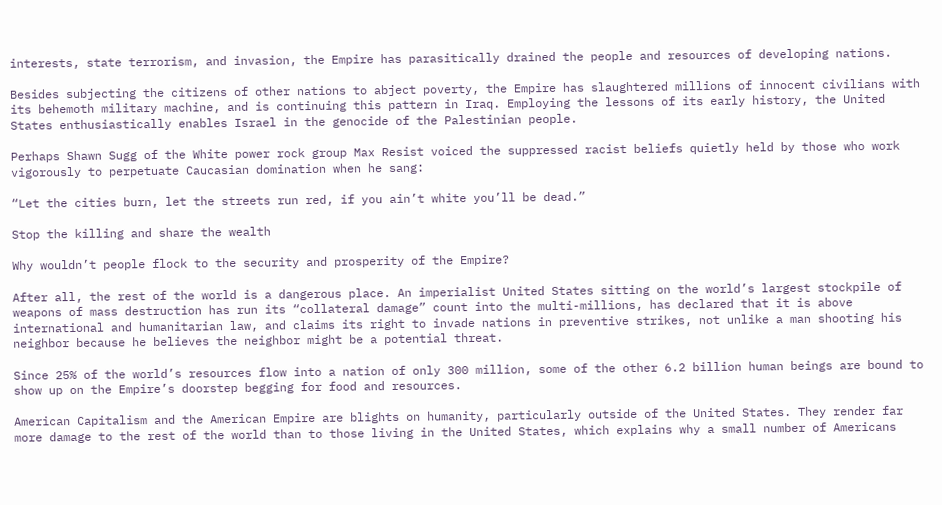interests, state terrorism, and invasion, the Empire has parasitically drained the people and resources of developing nations.

Besides subjecting the citizens of other nations to abject poverty, the Empire has slaughtered millions of innocent civilians with its behemoth military machine, and is continuing this pattern in Iraq. Employing the lessons of its early history, the United States enthusiastically enables Israel in the genocide of the Palestinian people.

Perhaps Shawn Sugg of the White power rock group Max Resist voiced the suppressed racist beliefs quietly held by those who work vigorously to perpetuate Caucasian domination when he sang:

“Let the cities burn, let the streets run red, if you ain’t white you’ll be dead.”

Stop the killing and share the wealth

Why wouldn’t people flock to the security and prosperity of the Empire?

After all, the rest of the world is a dangerous place. An imperialist United States sitting on the world’s largest stockpile of weapons of mass destruction has run its “collateral damage” count into the multi-millions, has declared that it is above international and humanitarian law, and claims its right to invade nations in preventive strikes, not unlike a man shooting his neighbor because he believes the neighbor might be a potential threat.

Since 25% of the world’s resources flow into a nation of only 300 million, some of the other 6.2 billion human beings are bound to show up on the Empire’s doorstep begging for food and resources.

American Capitalism and the American Empire are blights on humanity, particularly outside of the United States. They render far more damage to the rest of the world than to those living in the United States, which explains why a small number of Americans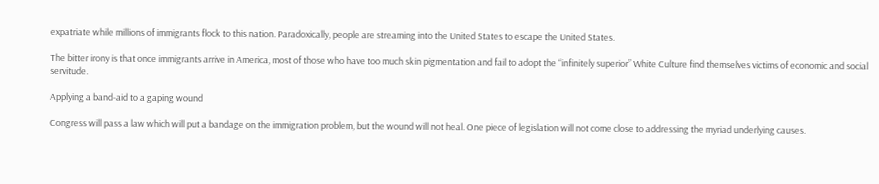expatriate while millions of immigrants flock to this nation. Paradoxically, people are streaming into the United States to escape the United States.

The bitter irony is that once immigrants arrive in America, most of those who have too much skin pigmentation and fail to adopt the “infinitely superior” White Culture find themselves victims of economic and social servitude.

Applying a band-aid to a gaping wound

Congress will pass a law which will put a bandage on the immigration problem, but the wound will not heal. One piece of legislation will not come close to addressing the myriad underlying causes.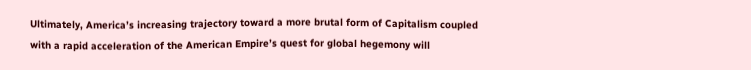Ultimately, America’s increasing trajectory toward a more brutal form of Capitalism coupled with a rapid acceleration of the American Empire’s quest for global hegemony will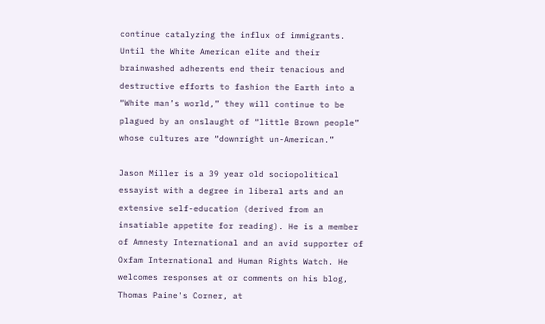continue catalyzing the influx of immigrants. Until the White American elite and their brainwashed adherents end their tenacious and destructive efforts to fashion the Earth into a “White man’s world,” they will continue to be plagued by an onslaught of “little Brown people” whose cultures are “downright un-American.”

Jason Miller is a 39 year old sociopolitical essayist with a degree in liberal arts and an extensive self-education (derived from an insatiable appetite for reading). He is a member of Amnesty International and an avid supporter of Oxfam International and Human Rights Watch. He welcomes responses at or comments on his blog, Thomas Paine's Corner, at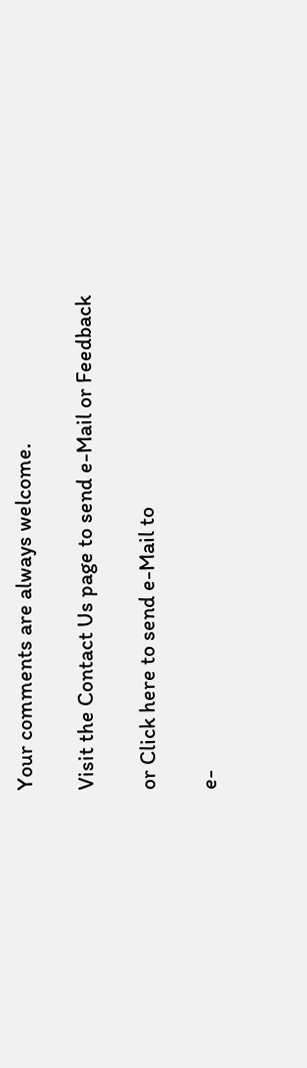Your comments are always welcome.

Visit the Contact Us page to send e-Mail or Feedback

or Click here to send e-Mail to

e-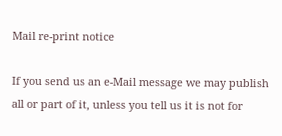Mail re-print notice

If you send us an e-Mail message we may publish all or part of it, unless you tell us it is not for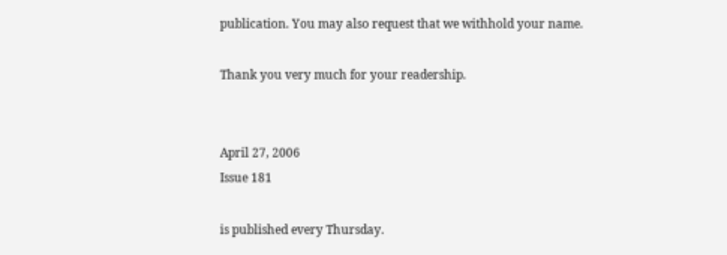publication. You may also request that we withhold your name.

Thank you very much for your readership.


April 27, 2006
Issue 181

is published every Thursday.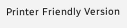Printer Friendly Version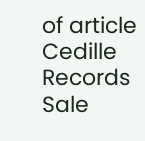of article
Cedille Records Sale